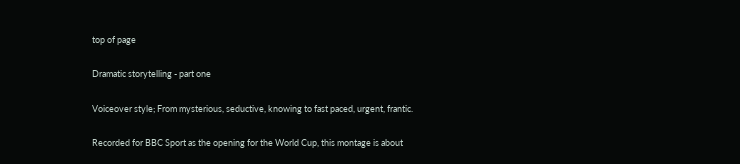top of page

Dramatic storytelling - part one

Voiceover style; From mysterious, seductive, knowing to fast paced, urgent, frantic.

Recorded for BBC Sport as the opening for the World Cup, this montage is about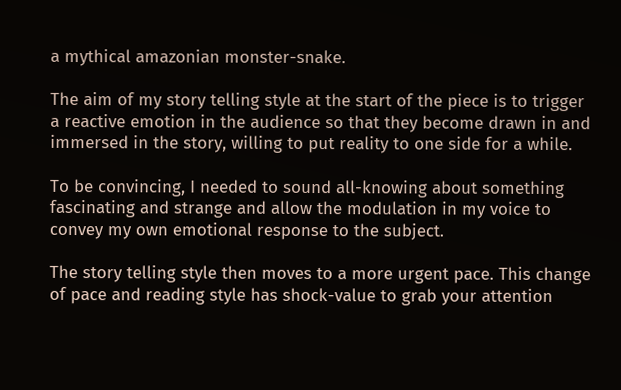a mythical amazonian monster-snake.

The aim of my story telling style at the start of the piece is to trigger a reactive emotion in the audience so that they become drawn in and immersed in the story, willing to put reality to one side for a while.

To be convincing, I needed to sound all-knowing about something fascinating and strange and allow the modulation in my voice to convey my own emotional response to the subject.

The story telling style then moves to a more urgent pace. This change of pace and reading style has shock-value to grab your attention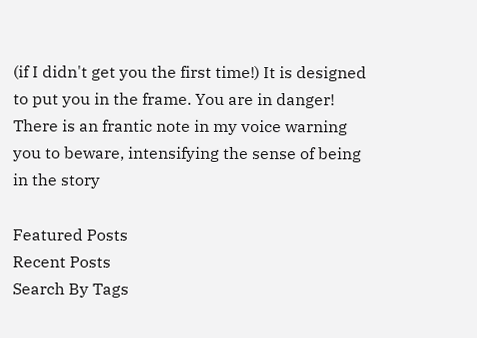(if I didn't get you the first time!) It is designed to put you in the frame. You are in danger! There is an frantic note in my voice warning you to beware, intensifying the sense of being in the story

Featured Posts
Recent Posts
Search By Tags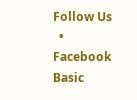Follow Us
  • Facebook Basic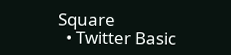Square
  • Twitter Basic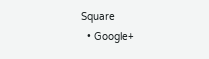Square
  • Google+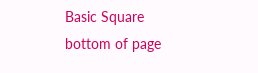Basic Square
bottom of page